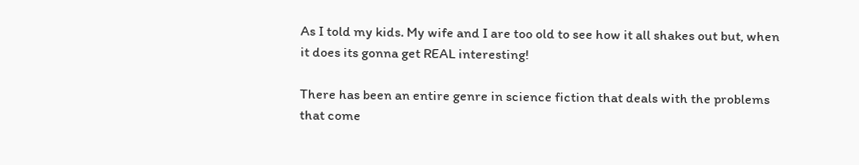As I told my kids. My wife and I are too old to see how it all shakes out but, when it does its gonna get REAL interesting!

There has been an entire genre in science fiction that deals with the problems that come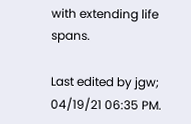with extending life spans.

Last edited by jgw; 04/19/21 06:35 PM.